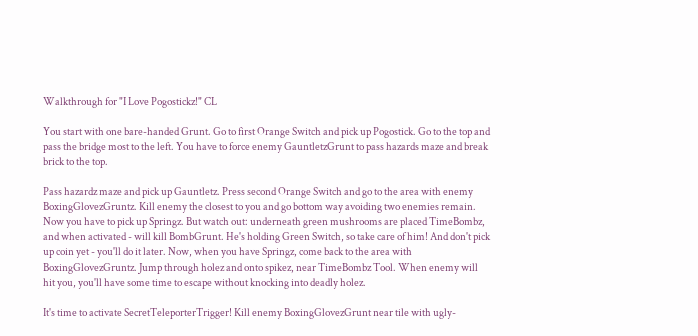Walkthrough for "I Love Pogostickz!" CL

You start with one bare-handed Grunt. Go to first Orange Switch and pick up Pogostick. Go to the top and pass the bridge most to the left. You have to force enemy GauntletzGrunt to pass hazards maze and break brick to the top.

Pass hazardz maze and pick up Gauntletz. Press second Orange Switch and go to the area with enemy BoxingGlovezGruntz. Kill enemy the closest to you and go bottom way avoiding two enemies remain. Now you have to pick up Springz. But watch out: underneath green mushrooms are placed TimeBombz, and when activated - will kill BombGrunt. He's holding Green Switch, so take care of him! And don't pick up coin yet - you'll do it later. Now, when you have Springz, come back to the area with BoxingGlovezGruntz. Jump through holez and onto spikez, near TimeBombz Tool. When enemy will hit you, you'll have some time to escape without knocking into deadly holez.

It's time to activate SecretTeleporterTrigger! Kill enemy BoxingGlovezGrunt near tile with ugly-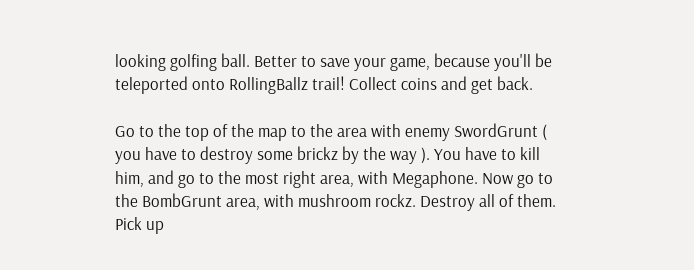looking golfing ball. Better to save your game, because you'll be teleported onto RollingBallz trail! Collect coins and get back.

Go to the top of the map to the area with enemy SwordGrunt ( you have to destroy some brickz by the way ). You have to kill him, and go to the most right area, with Megaphone. Now go to the BombGrunt area, with mushroom rockz. Destroy all of them. Pick up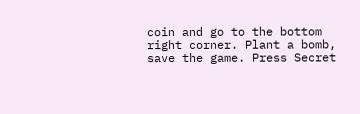coin and go to the bottom right corner. Plant a bomb, save the game. Press Secret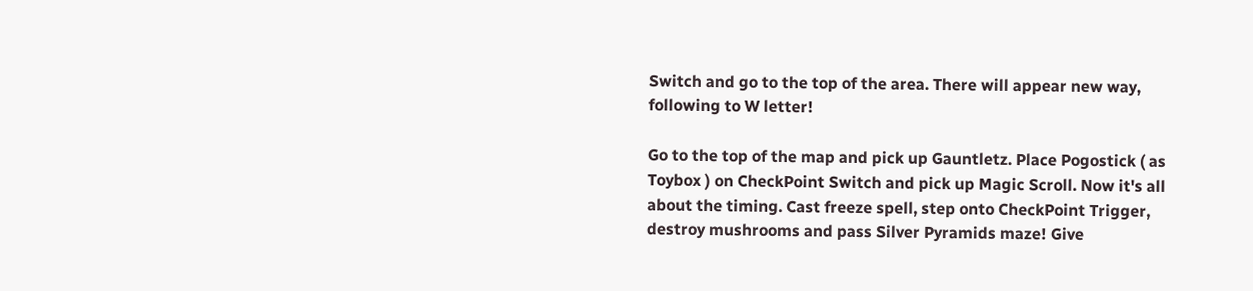Switch and go to the top of the area. There will appear new way, following to W letter!

Go to the top of the map and pick up Gauntletz. Place Pogostick ( as Toybox ) on CheckPoint Switch and pick up Magic Scroll. Now it's all about the timing. Cast freeze spell, step onto CheckPoint Trigger, destroy mushrooms and pass Silver Pyramids maze! Give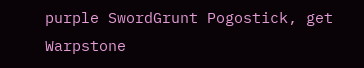purple SwordGrunt Pogostick, get Warpstone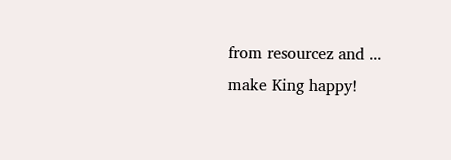from resourcez and ... make King happy!